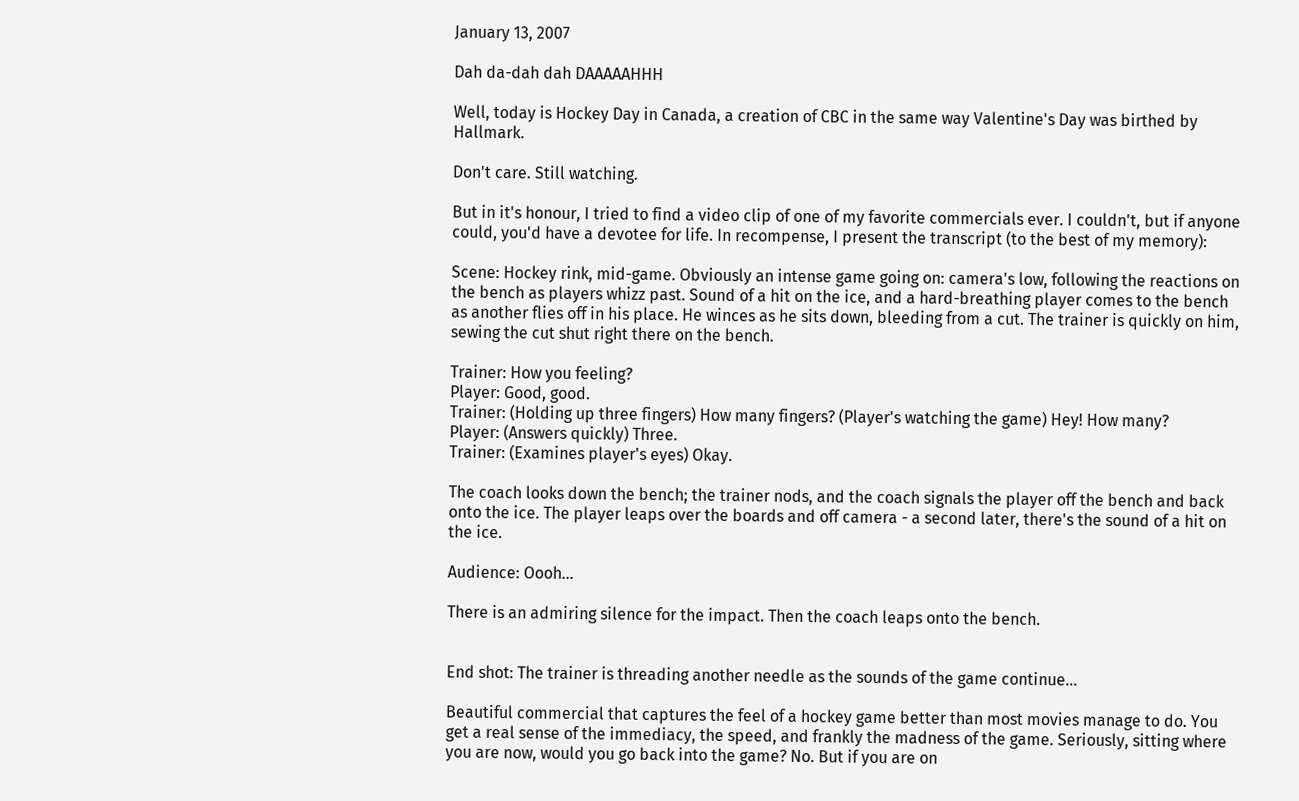January 13, 2007

Dah da-dah dah DAAAAAHHH

Well, today is Hockey Day in Canada, a creation of CBC in the same way Valentine's Day was birthed by Hallmark.

Don't care. Still watching.

But in it's honour, I tried to find a video clip of one of my favorite commercials ever. I couldn't, but if anyone could, you'd have a devotee for life. In recompense, I present the transcript (to the best of my memory):

Scene: Hockey rink, mid-game. Obviously an intense game going on: camera's low, following the reactions on the bench as players whizz past. Sound of a hit on the ice, and a hard-breathing player comes to the bench as another flies off in his place. He winces as he sits down, bleeding from a cut. The trainer is quickly on him, sewing the cut shut right there on the bench.

Trainer: How you feeling?
Player: Good, good.
Trainer: (Holding up three fingers) How many fingers? (Player's watching the game) Hey! How many?
Player: (Answers quickly) Three.
Trainer: (Examines player's eyes) Okay.

The coach looks down the bench; the trainer nods, and the coach signals the player off the bench and back onto the ice. The player leaps over the boards and off camera - a second later, there's the sound of a hit on the ice.

Audience: Oooh...

There is an admiring silence for the impact. Then the coach leaps onto the bench.


End shot: The trainer is threading another needle as the sounds of the game continue...

Beautiful commercial that captures the feel of a hockey game better than most movies manage to do. You get a real sense of the immediacy, the speed, and frankly the madness of the game. Seriously, sitting where you are now, would you go back into the game? No. But if you are on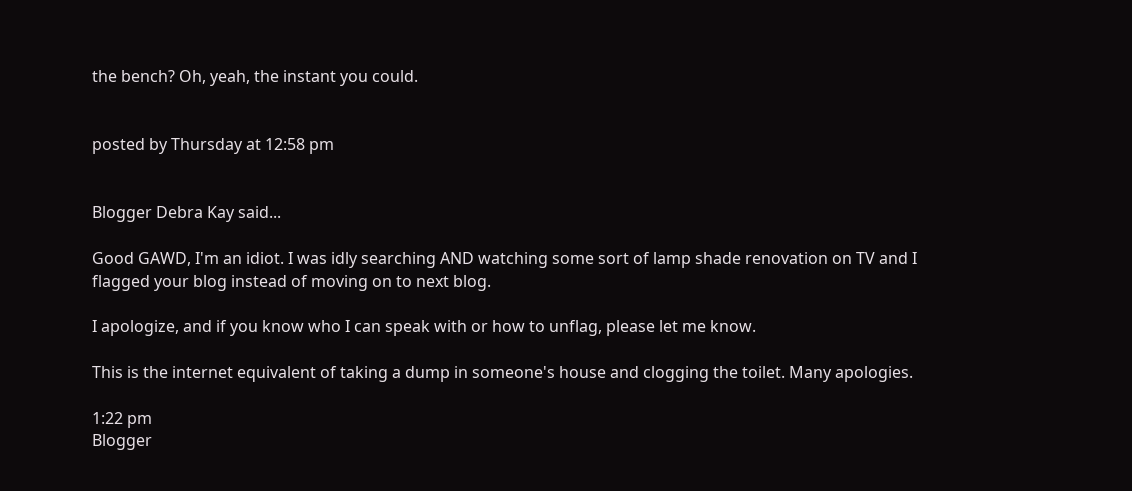the bench? Oh, yeah, the instant you could.


posted by Thursday at 12:58 pm


Blogger Debra Kay said...

Good GAWD, I'm an idiot. I was idly searching AND watching some sort of lamp shade renovation on TV and I flagged your blog instead of moving on to next blog.

I apologize, and if you know who I can speak with or how to unflag, please let me know.

This is the internet equivalent of taking a dump in someone's house and clogging the toilet. Many apologies.

1:22 pm
Blogger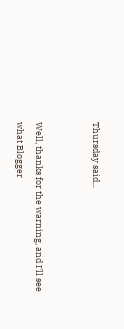Thursday said...


Well, thanks for the warning, and I'll see what Blogger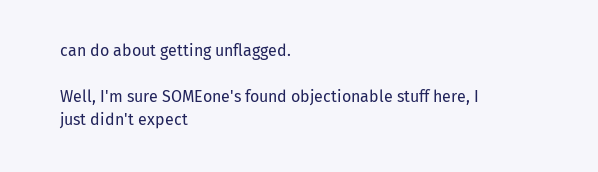can do about getting unflagged.

Well, I'm sure SOMEone's found objectionable stuff here, I just didn't expect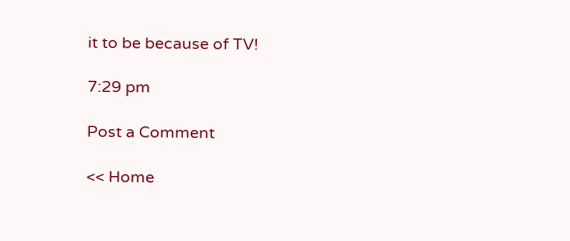it to be because of TV!

7:29 pm

Post a Comment

<< Home